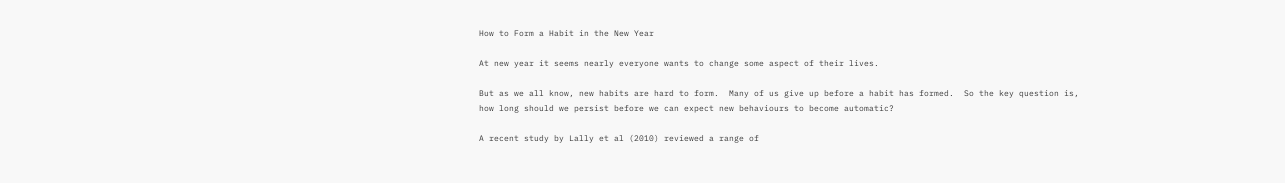How to Form a Habit in the New Year

At new year it seems nearly everyone wants to change some aspect of their lives.

But as we all know, new habits are hard to form.  Many of us give up before a habit has formed.  So the key question is, how long should we persist before we can expect new behaviours to become automatic?

A recent study by Lally et al (2010) reviewed a range of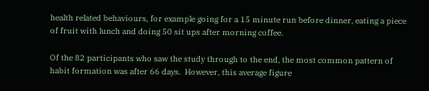health related behaviours, for example going for a 15 minute run before dinner, eating a piece of fruit with lunch and doing 50 sit ups after morning coffee.

Of the 82 participants who saw the study through to the end, the most common pattern of habit formation was after 66 days.  However, this average figure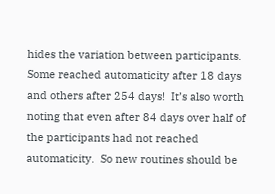hides the variation between participants.  Some reached automaticity after 18 days and others after 254 days!  It’s also worth noting that even after 84 days over half of the participants had not reached automaticity.  So new routines should be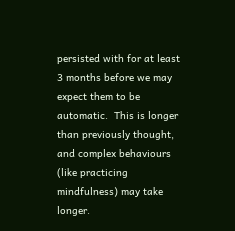persisted with for at least 3 months before we may expect them to be automatic.  This is longer than previously thought, and complex behaviours (like practicing mindfulness) may take longer.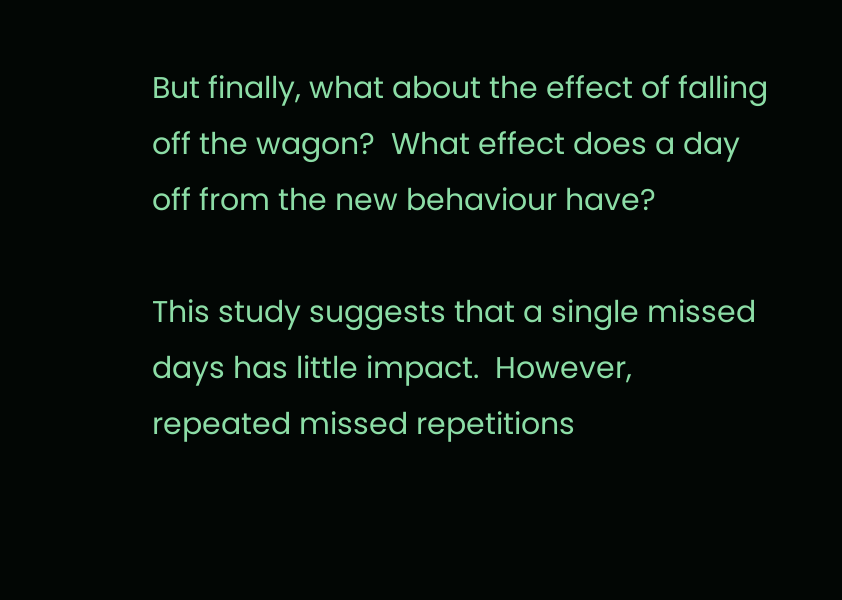But finally, what about the effect of falling off the wagon?  What effect does a day off from the new behaviour have?

This study suggests that a single missed days has little impact.  However, repeated missed repetitions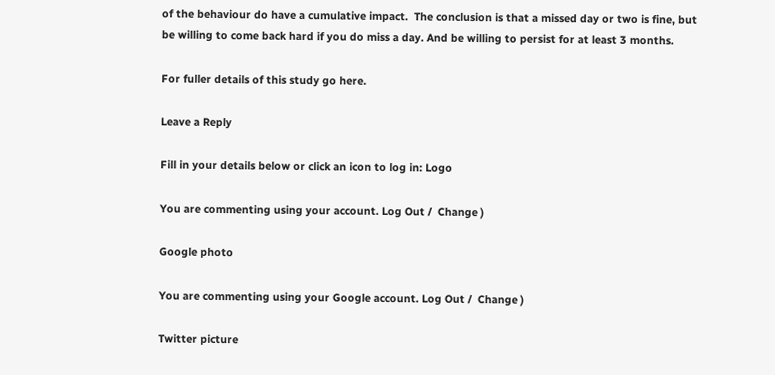of the behaviour do have a cumulative impact.  The conclusion is that a missed day or two is fine, but be willing to come back hard if you do miss a day. And be willing to persist for at least 3 months.

For fuller details of this study go here.

Leave a Reply

Fill in your details below or click an icon to log in: Logo

You are commenting using your account. Log Out /  Change )

Google photo

You are commenting using your Google account. Log Out /  Change )

Twitter picture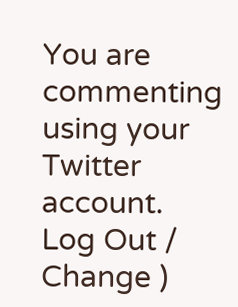You are commenting using your Twitter account. Log Out /  Change )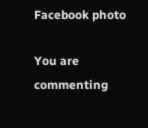Facebook photo

You are commenting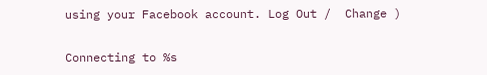using your Facebook account. Log Out /  Change )

Connecting to %s